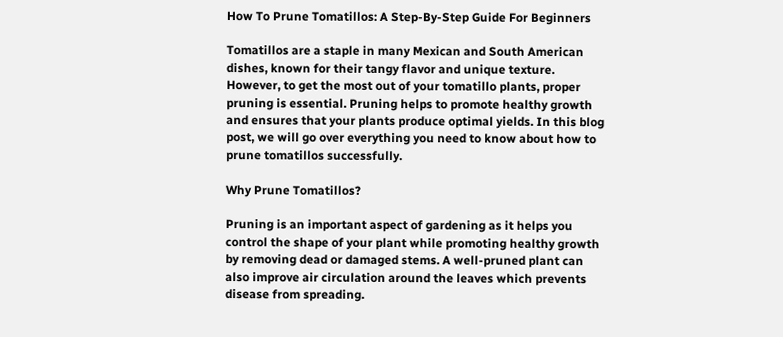How To Prune Tomatillos: A Step-By-Step Guide For Beginners

Tomatillos are a staple in many Mexican and South American dishes, known for their tangy flavor and unique texture. However, to get the most out of your tomatillo plants, proper pruning is essential. Pruning helps to promote healthy growth and ensures that your plants produce optimal yields. In this blog post, we will go over everything you need to know about how to prune tomatillos successfully.

Why Prune Tomatillos?

Pruning is an important aspect of gardening as it helps you control the shape of your plant while promoting healthy growth by removing dead or damaged stems. A well-pruned plant can also improve air circulation around the leaves which prevents disease from spreading.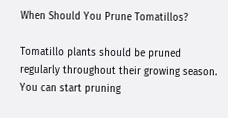When Should You Prune Tomatillos?

Tomatillo plants should be pruned regularly throughout their growing season. You can start pruning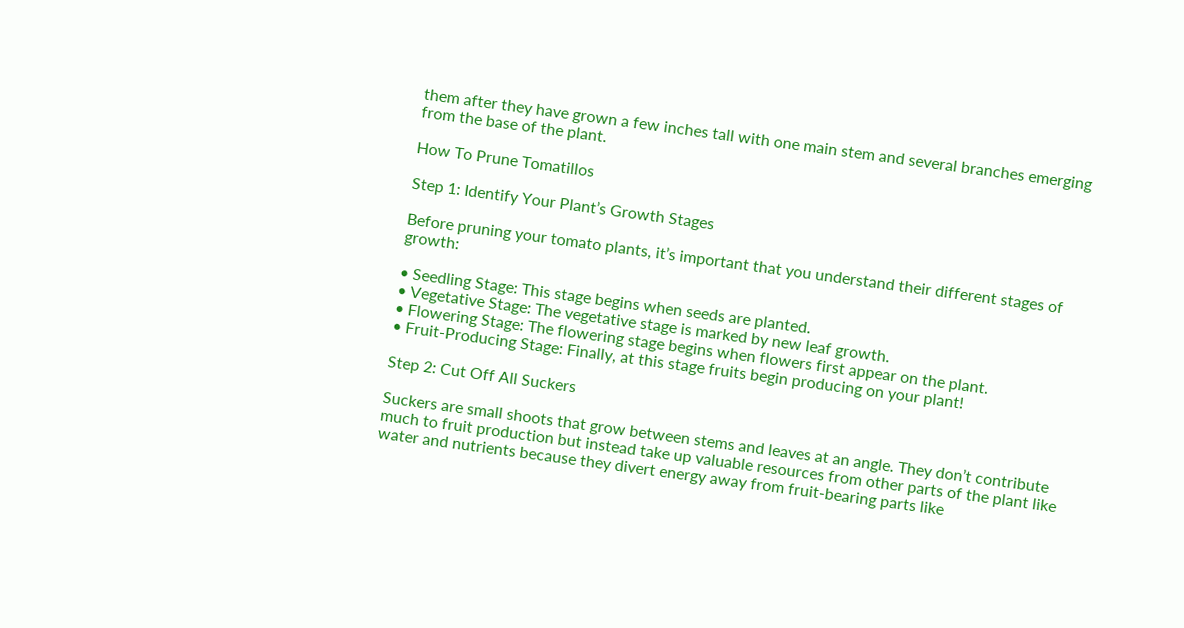them after they have grown a few inches tall with one main stem and several branches emerging from the base of the plant.

How To Prune Tomatillos

Step 1: Identify Your Plant’s Growth Stages

Before pruning your tomato plants, it’s important that you understand their different stages of growth:

• Seedling Stage: This stage begins when seeds are planted.
• Vegetative Stage: The vegetative stage is marked by new leaf growth.
• Flowering Stage: The flowering stage begins when flowers first appear on the plant.
• Fruit-Producing Stage: Finally, at this stage fruits begin producing on your plant!

Step 2: Cut Off All Suckers

Suckers are small shoots that grow between stems and leaves at an angle. They don’t contribute much to fruit production but instead take up valuable resources from other parts of the plant like water and nutrients because they divert energy away from fruit-bearing parts like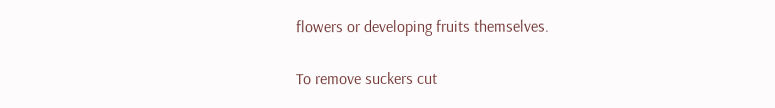flowers or developing fruits themselves.

To remove suckers cut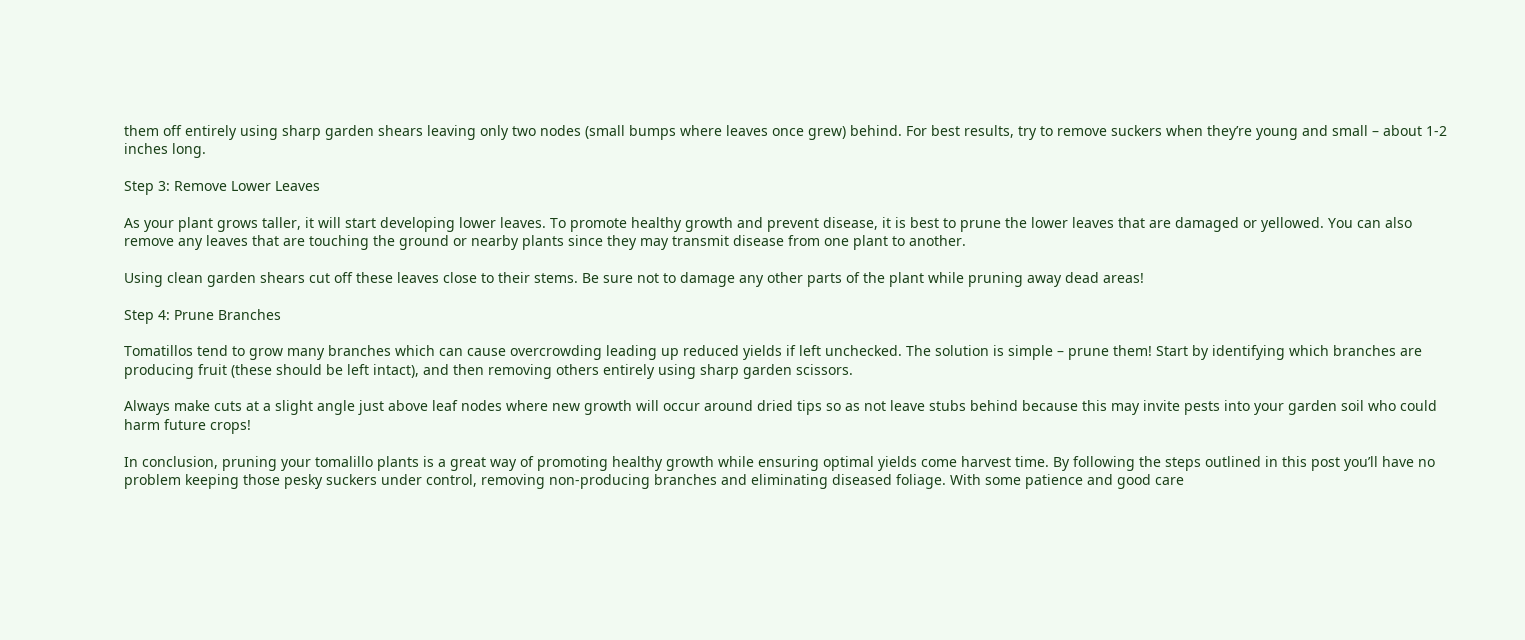them off entirely using sharp garden shears leaving only two nodes (small bumps where leaves once grew) behind. For best results, try to remove suckers when they’re young and small – about 1-2 inches long.

Step 3: Remove Lower Leaves

As your plant grows taller, it will start developing lower leaves. To promote healthy growth and prevent disease, it is best to prune the lower leaves that are damaged or yellowed. You can also remove any leaves that are touching the ground or nearby plants since they may transmit disease from one plant to another.

Using clean garden shears cut off these leaves close to their stems. Be sure not to damage any other parts of the plant while pruning away dead areas!

Step 4: Prune Branches

Tomatillos tend to grow many branches which can cause overcrowding leading up reduced yields if left unchecked. The solution is simple – prune them! Start by identifying which branches are producing fruit (these should be left intact), and then removing others entirely using sharp garden scissors.

Always make cuts at a slight angle just above leaf nodes where new growth will occur around dried tips so as not leave stubs behind because this may invite pests into your garden soil who could harm future crops!

In conclusion, pruning your tomalillo plants is a great way of promoting healthy growth while ensuring optimal yields come harvest time. By following the steps outlined in this post you’ll have no problem keeping those pesky suckers under control, removing non-producing branches and eliminating diseased foliage. With some patience and good care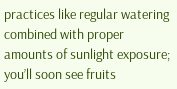practices like regular watering combined with proper amounts of sunlight exposure; you’ll soon see fruits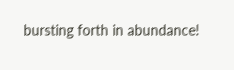bursting forth in abundance!